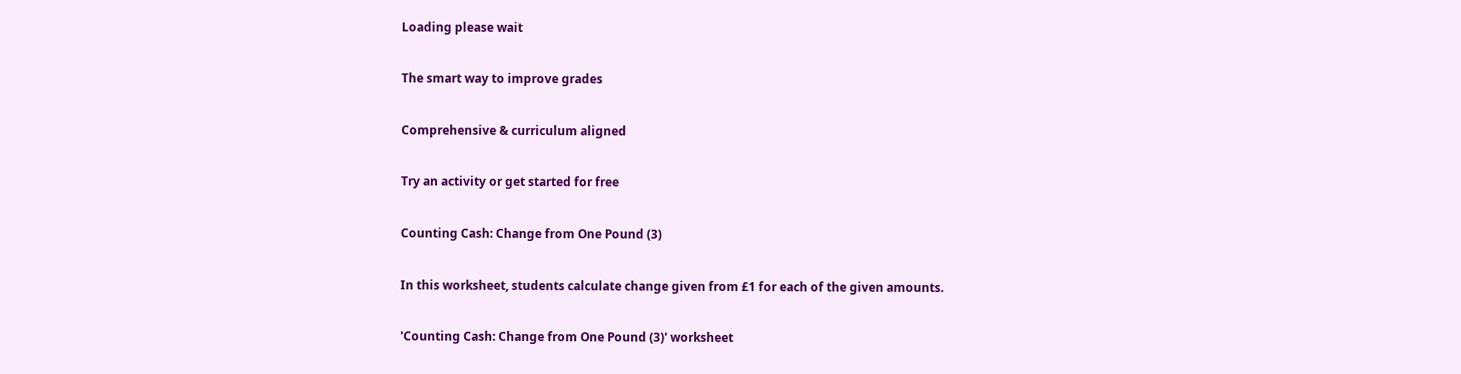Loading please wait

The smart way to improve grades

Comprehensive & curriculum aligned

Try an activity or get started for free

Counting Cash: Change from One Pound (3)

In this worksheet, students calculate change given from £1 for each of the given amounts.

'Counting Cash: Change from One Pound (3)' worksheet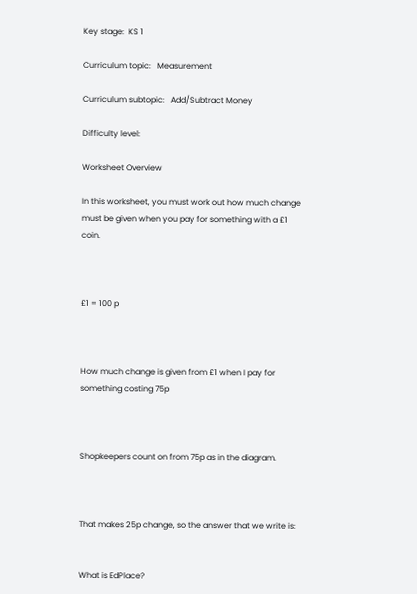Key stage:  KS 1

Curriculum topic:   Measurement

Curriculum subtopic:   Add/Subtract Money

Difficulty level:

Worksheet Overview

In this worksheet, you must work out how much change must be given when you pay for something with a £1 coin.



£1 = 100 p



How much change is given from £1 when I pay for something costing 75p



Shopkeepers count on from 75p as in the diagram.



That makes 25p change, so the answer that we write is:


What is EdPlace?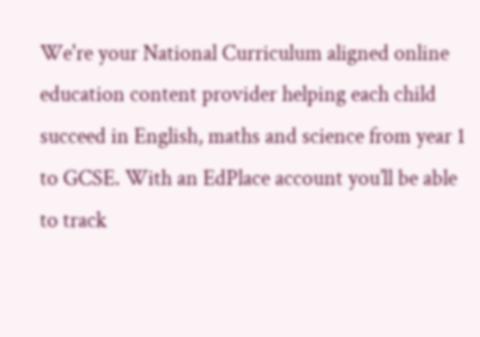We're your National Curriculum aligned online education content provider helping each child succeed in English, maths and science from year 1 to GCSE. With an EdPlace account you’ll be able to track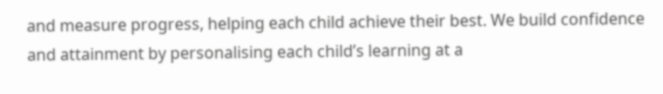and measure progress, helping each child achieve their best. We build confidence and attainment by personalising each child’s learning at a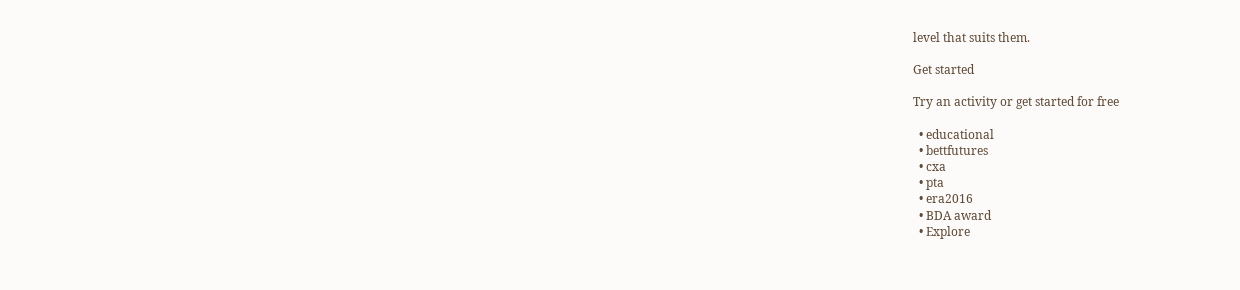level that suits them.

Get started

Try an activity or get started for free

  • educational
  • bettfutures
  • cxa
  • pta
  • era2016
  • BDA award
  • Explore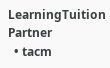LearningTuition Partner
  • tacm